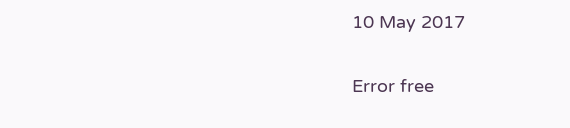10 May 2017

Error free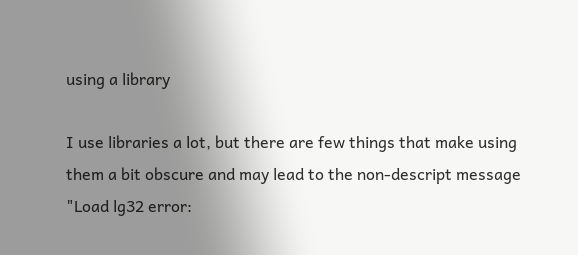using a library

I use libraries a lot, but there are few things that make using them a bit obscure and may lead to the non-descript message "Load lg32 error: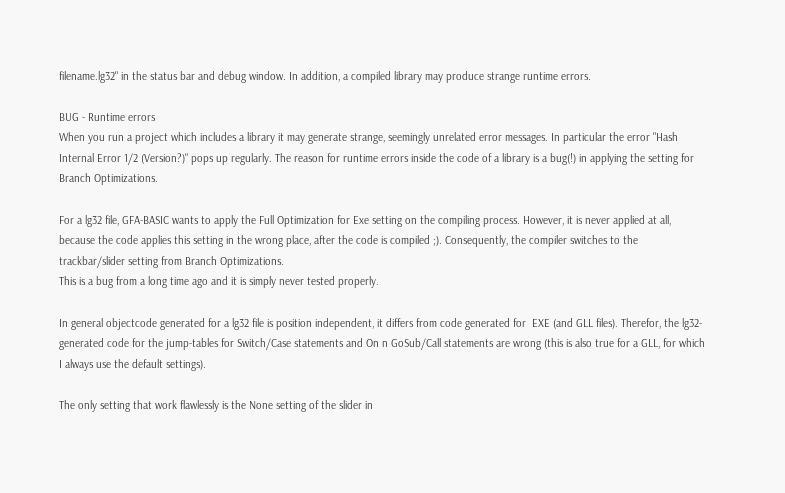filename.lg32" in the status bar and debug window. In addition, a compiled library may produce strange runtime errors.

BUG - Runtime errors
When you run a project which includes a library it may generate strange, seemingly unrelated error messages. In particular the error "Hash Internal Error 1/2 (Version?)" pops up regularly. The reason for runtime errors inside the code of a library is a bug(!) in applying the setting for Branch Optimizations.

For a lg32 file, GFA-BASIC wants to apply the Full Optimization for Exe setting on the compiling process. However, it is never applied at all, because the code applies this setting in the wrong place, after the code is compiled ;). Consequently, the compiler switches to the trackbar/slider setting from Branch Optimizations.
This is a bug from a long time ago and it is simply never tested properly.

In general objectcode generated for a lg32 file is position independent, it differs from code generated for  EXE (and GLL files). Therefor, the lg32-generated code for the jump-tables for Switch/Case statements and On n GoSub/Call statements are wrong (this is also true for a GLL, for which I always use the default settings).

The only setting that work flawlessly is the None setting of the slider in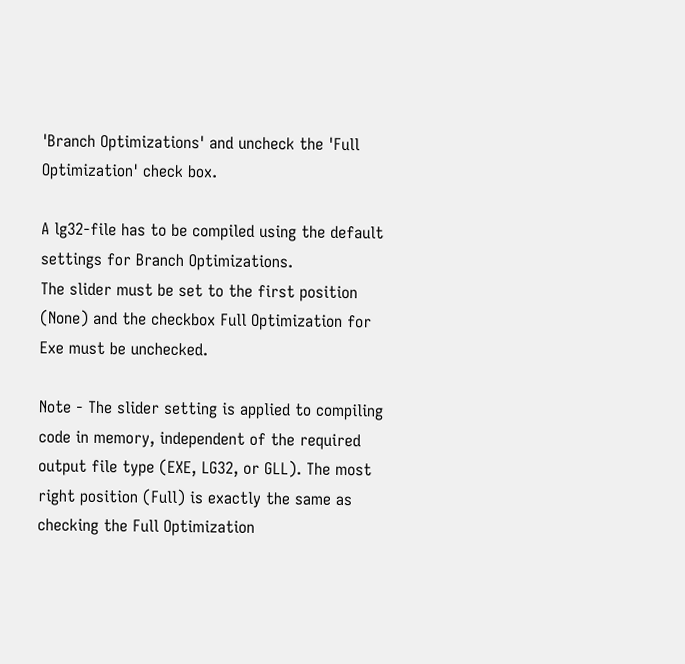'Branch Optimizations' and uncheck the 'Full Optimization' check box.

A lg32-file has to be compiled using the default settings for Branch Optimizations.
The slider must be set to the first position (None) and the checkbox Full Optimization for Exe must be unchecked.

Note - The slider setting is applied to compiling code in memory, independent of the required output file type (EXE, LG32, or GLL). The most right position (Full) is exactly the same as checking the Full Optimization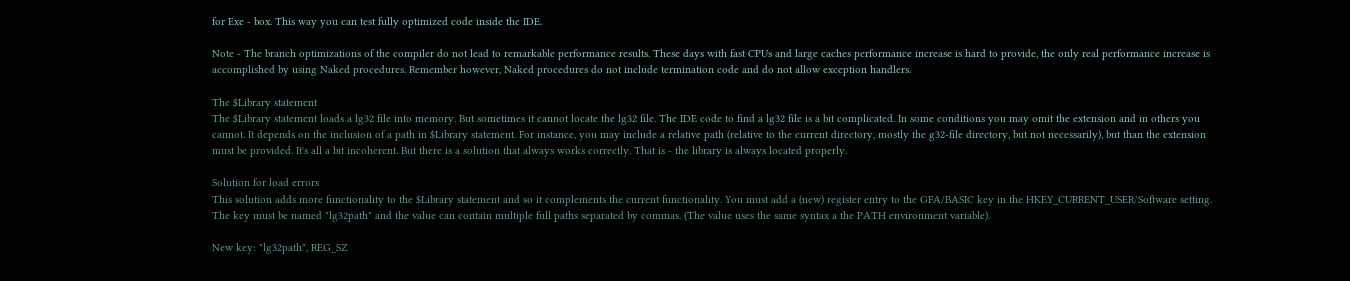for Exe - box. This way you can test fully optimized code inside the IDE.

Note - The branch optimizations of the compiler do not lead to remarkable performance results. These days with fast CPUs and large caches performance increase is hard to provide, the only real performance increase is accomplished by using Naked procedures. Remember however, Naked procedures do not include termination code and do not allow exception handlers.

The $Library statement
The $Library statement loads a lg32 file into memory. But sometimes it cannot locate the lg32 file. The IDE code to find a lg32 file is a bit complicated. In some conditions you may omit the extension and in others you cannot. It depends on the inclusion of a path in $Library statement. For instance, you may include a relative path (relative to the current directory, mostly the g32-file directory, but not necessarily), but than the extension must be provided. It's all a bit incoherent. But there is a solution that always works correctly. That is - the library is always located properly.

Solution for load errors
This solution adds more functionality to the $Library statement and so it complements the current functionality. You must add a (new) register entry to the GFA/BASIC key in the HKEY_CURRENT_USER/Software setting. The key must be named "lg32path" and the value can contain multiple full paths separated by commas. (The value uses the same syntax a the PATH environment variable).

New key: "lg32path", REG_SZ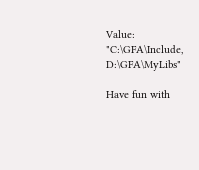Value: "C:\GFA\Include, D:\GFA\MyLibs"

Have fun with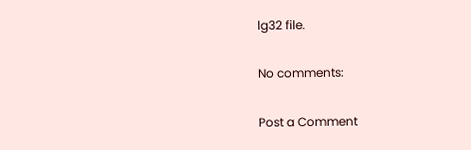lg32 file.

No comments:

Post a Comment